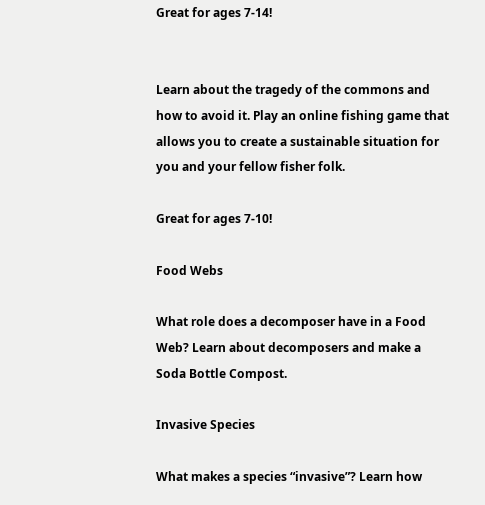Great for ages 7-14!


Learn about the tragedy of the commons and how to avoid it. Play an online fishing game that allows you to create a sustainable situation for you and your fellow fisher folk.

Great for ages 7-10!

Food Webs

What role does a decomposer have in a Food Web? Learn about decomposers and make a Soda Bottle Compost.

Invasive Species

What makes a species “invasive”? Learn how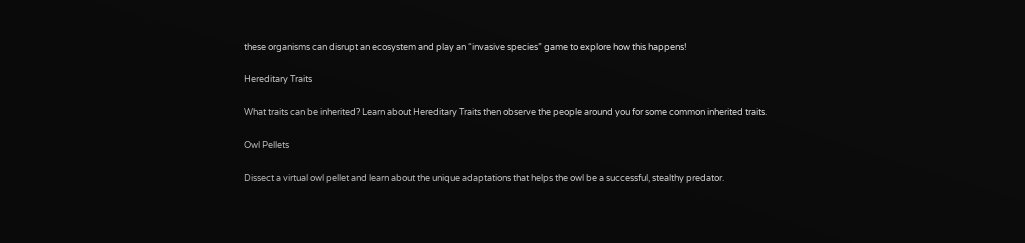these organisms can disrupt an ecosystem and play an “invasive species” game to explore how this happens!

Hereditary Traits

What traits can be inherited? Learn about Hereditary Traits then observe the people around you for some common inherited traits.

Owl Pellets

Dissect a virtual owl pellet and learn about the unique adaptations that helps the owl be a successful, stealthy predator.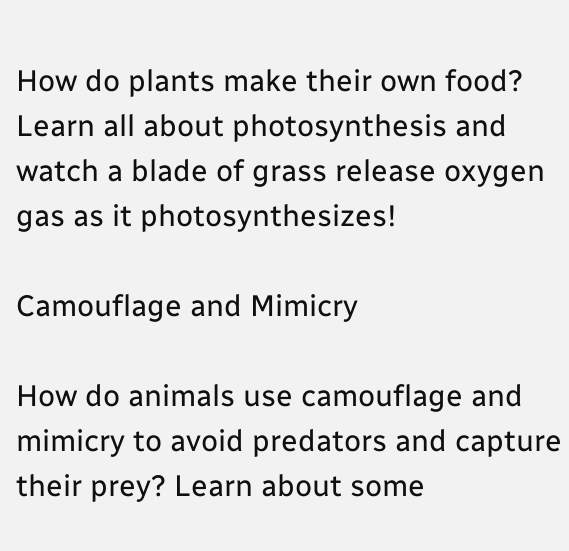How do plants make their own food? Learn all about photosynthesis and watch a blade of grass release oxygen gas as it photosynthesizes!

Camouflage and Mimicry

How do animals use camouflage and mimicry to avoid predators and capture their prey? Learn about some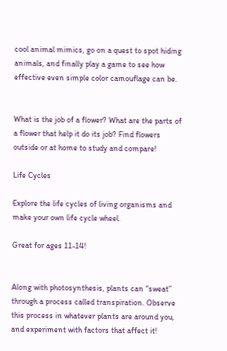cool animal mimics, go on a quest to spot hiding animals, and finally play a game to see how effective even simple color camouflage can be.


What is the job of a flower? What are the parts of a flower that help it do its job? Find flowers outside or at home to study and compare!

Life Cycles

Explore the life cycles of living organisms and make your own life cycle wheel.

Great for ages 11-14!


Along with photosynthesis, plants can “sweat” through a process called transpiration. Observe this process in whatever plants are around you, and experiment with factors that affect it!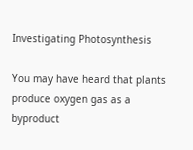Investigating Photosynthesis

You may have heard that plants produce oxygen gas as a byproduct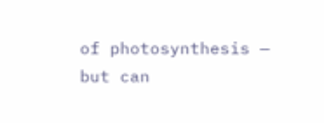of photosynthesis — but can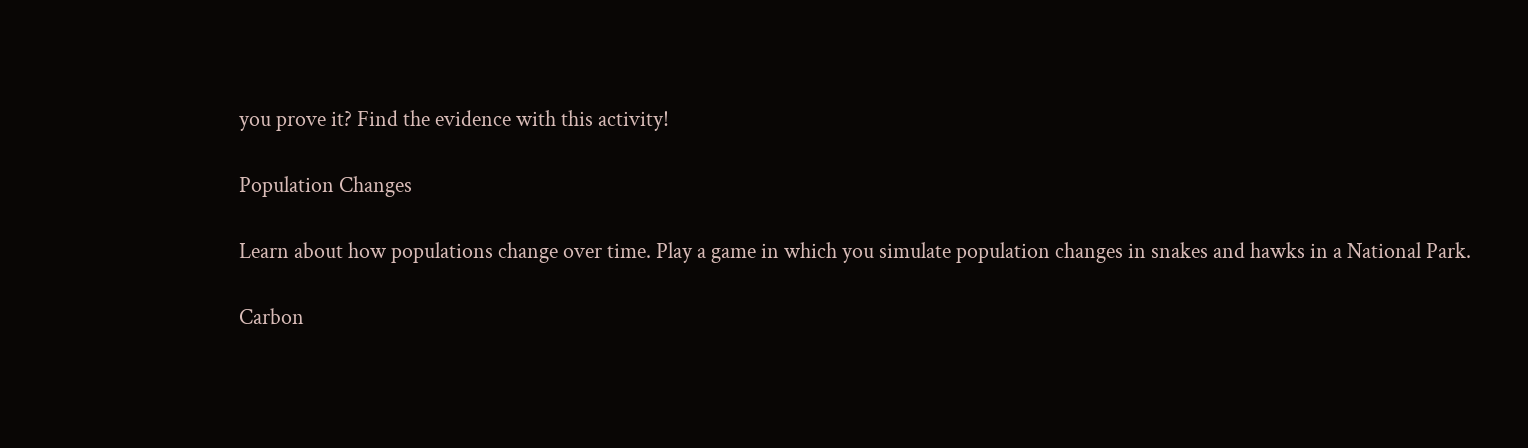you prove it? Find the evidence with this activity!

Population Changes

Learn about how populations change over time. Play a game in which you simulate population changes in snakes and hawks in a National Park.

Carbon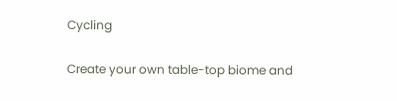Cycling

Create your own table-top biome and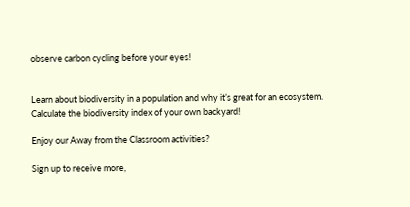observe carbon cycling before your eyes!


Learn about biodiversity in a population and why it’s great for an ecosystem. Calculate the biodiversity index of your own backyard!

Enjoy our Away from the Classroom activities?

Sign up to receive more,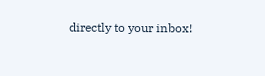directly to your inbox!